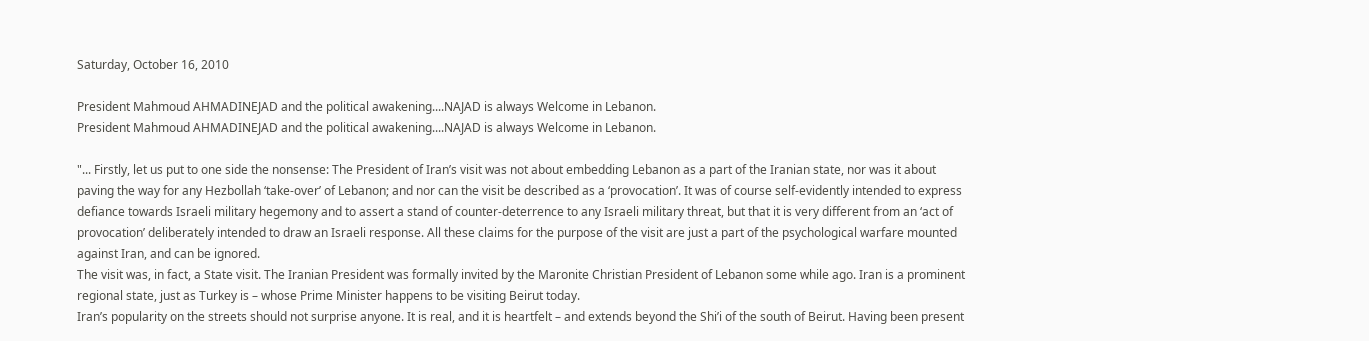Saturday, October 16, 2010

President Mahmoud AHMADINEJAD and the political awakening....NAJAD is always Welcome in Lebanon.
President Mahmoud AHMADINEJAD and the political awakening....NAJAD is always Welcome in Lebanon.

"... Firstly, let us put to one side the nonsense: The President of Iran’s visit was not about embedding Lebanon as a part of the Iranian state, nor was it about paving the way for any Hezbollah ‘take-over’ of Lebanon; and nor can the visit be described as a ‘provocation’. It was of course self-evidently intended to express defiance towards Israeli military hegemony and to assert a stand of counter-deterrence to any Israeli military threat, but that it is very different from an ‘act of provocation’ deliberately intended to draw an Israeli response. All these claims for the purpose of the visit are just a part of the psychological warfare mounted against Iran, and can be ignored.
The visit was, in fact, a State visit. The Iranian President was formally invited by the Maronite Christian President of Lebanon some while ago. Iran is a prominent regional state, just as Turkey is – whose Prime Minister happens to be visiting Beirut today.
Iran’s popularity on the streets should not surprise anyone. It is real, and it is heartfelt – and extends beyond the Shi’i of the south of Beirut. Having been present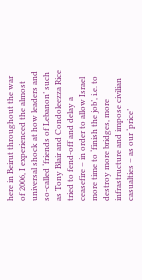here in Beirut throughout the war of 2006, I experienced the almost universal shock at how leaders and so-called ‘friends of Lebanon’ such as Tony Blair and Condoleezza Rice tried to fend-off and delay a ceasefire – in order to allow Israel more time to ‘finish the job’, i.e. to destroy more bridges, more infrastructure and impose civilian casualties – as our ‘price’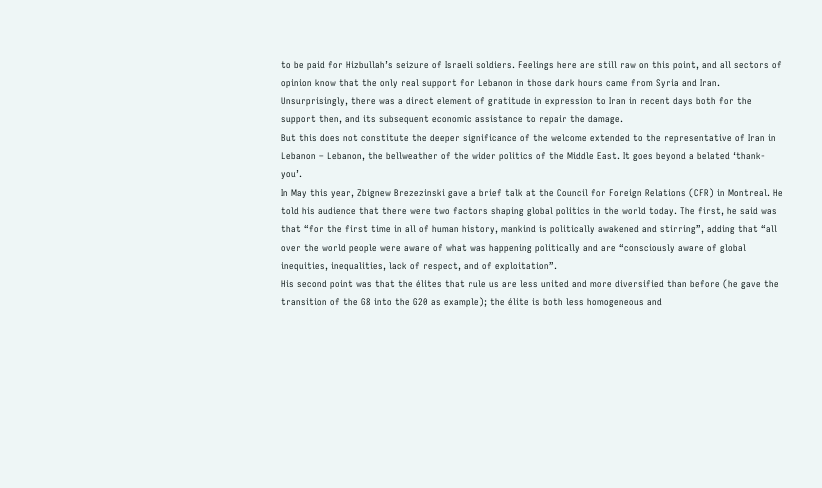to be paid for Hizbullah’s seizure of Israeli soldiers. Feelings here are still raw on this point, and all sectors of opinion know that the only real support for Lebanon in those dark hours came from Syria and Iran. Unsurprisingly, there was a direct element of gratitude in expression to Iran in recent days both for the support then, and its subsequent economic assistance to repair the damage.
But this does not constitute the deeper significance of the welcome extended to the representative of Iran in Lebanon – Lebanon, the bellweather of the wider politics of the Middle East. It goes beyond a belated ‘thank-you’.
In May this year, Zbignew Brezezinski gave a brief talk at the Council for Foreign Relations (CFR) in Montreal. He told his audience that there were two factors shaping global politics in the world today. The first, he said was that “for the first time in all of human history, mankind is politically awakened and stirring”, adding that “all over the world people were aware of what was happening politically and are “consciously aware of global inequities, inequalities, lack of respect, and of exploitation”.
His second point was that the élites that rule us are less united and more diversified than before (he gave the transition of the G8 into the G20 as example); the élite is both less homogeneous and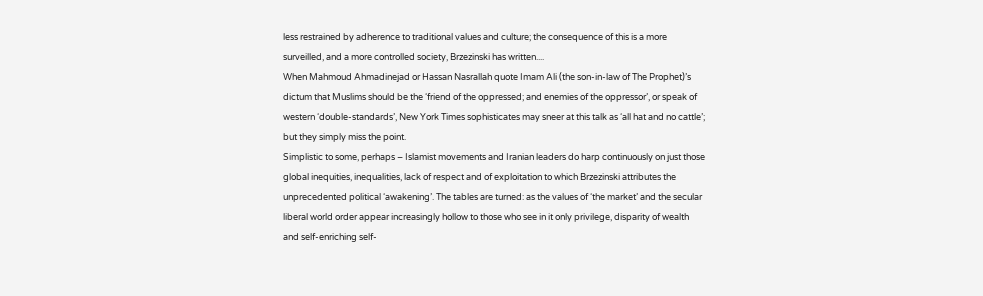less restrained by adherence to traditional values and culture; the consequence of this is a more surveilled, and a more controlled society, Brzezinski has written....
When Mahmoud Ahmadinejad or Hassan Nasrallah quote Imam Ali (the son-in-law of The Prophet)’s dictum that Muslims should be the ‘friend of the oppressed; and enemies of the oppressor’, or speak of western ‘double-standards’, New York Times sophisticates may sneer at this talk as ‘all hat and no cattle’; but they simply miss the point.
Simplistic to some, perhaps – Islamist movements and Iranian leaders do harp continuously on just those global inequities, inequalities, lack of respect and of exploitation to which Brzezinski attributes the unprecedented political ‘awakening’. The tables are turned: as the values of ‘the market’ and the secular liberal world order appear increasingly hollow to those who see in it only privilege, disparity of wealth and self-enriching self-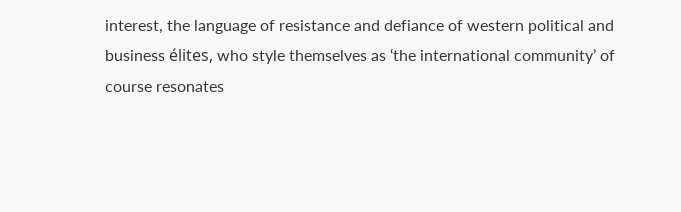interest, the language of resistance and defiance of western political and business élites, who style themselves as ‘the international community’ of course resonates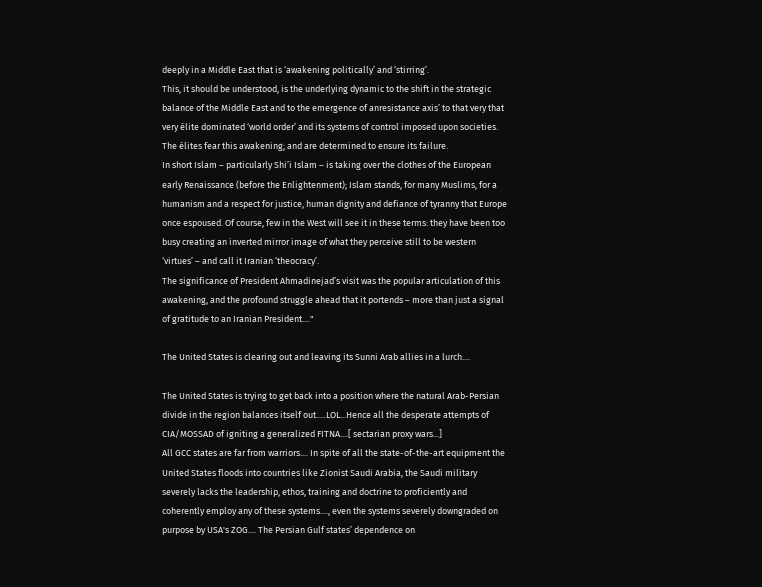deeply in a Middle East that is ‘awakening politically’ and ‘stirring’.
This, it should be understood, is the underlying dynamic to the shift in the strategic balance of the Middle East and to the emergence of anresistance axis’ to that very that very élite dominated ‘world order’ and its systems of control imposed upon societies. The élites fear this awakening; and are determined to ensure its failure.
In short Islam – particularly Shi’i Islam – is taking over the clothes of the European early Renaissance (before the Enlightenment); Islam stands, for many Muslims, for a humanism and a respect for justice, human dignity and defiance of tyranny that Europe once espoused. Of course, few in the West will see it in these terms: they have been too busy creating an inverted mirror image of what they perceive still to be western ‘virtues’ – and call it Iranian ‘theocracy’.
The significance of President Ahmadinejad’s visit was the popular articulation of this awakening, and the profound struggle ahead that it portends – more than just a signal of gratitude to an Iranian President...."

The United States is clearing out and leaving its Sunni Arab allies in a lurch....

The United States is trying to get back into a position where the natural Arab-Persian divide in the region balances itself out.....LOL...Hence all the desperate attempts of CIA/MOSSAD of igniting a generalized FITNA....[ sectarian proxy wars...]
All GCC states are far from warriors.... In spite of all the state-of-the-art equipment the United States floods into countries like Zionist Saudi Arabia, the Saudi military severely lacks the leadership, ethos, training and doctrine to proficiently and coherently employ any of these systems...., even the systems severely downgraded on purpose by USA's ZOG.... The Persian Gulf states’ dependence on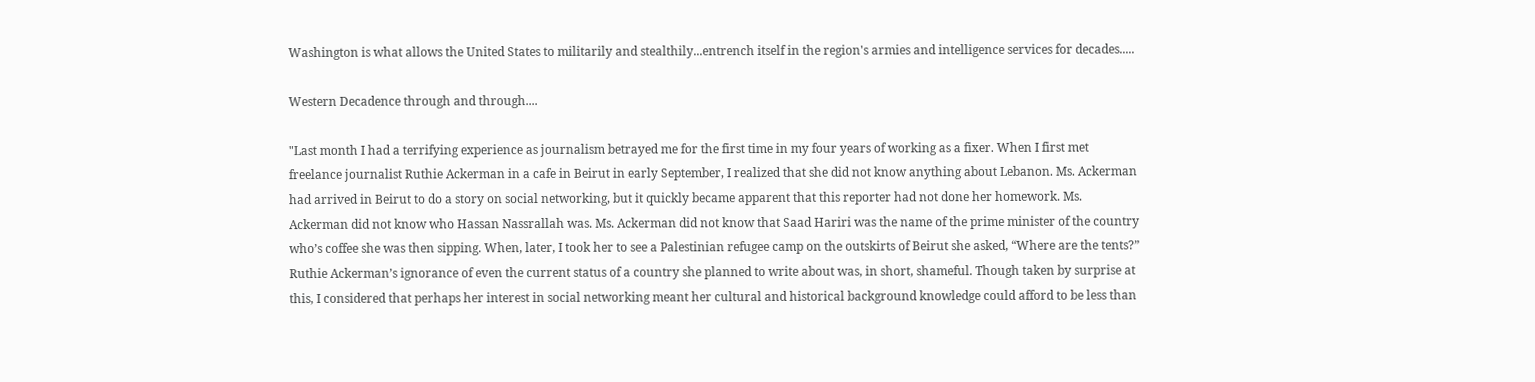Washington is what allows the United States to militarily and stealthily...entrench itself in the region's armies and intelligence services for decades.....

Western Decadence through and through....

"Last month I had a terrifying experience as journalism betrayed me for the first time in my four years of working as a fixer. When I first met freelance journalist Ruthie Ackerman in a cafe in Beirut in early September, I realized that she did not know anything about Lebanon. Ms. Ackerman had arrived in Beirut to do a story on social networking, but it quickly became apparent that this reporter had not done her homework. Ms. Ackerman did not know who Hassan Nassrallah was. Ms. Ackerman did not know that Saad Hariri was the name of the prime minister of the country who’s coffee she was then sipping. When, later, I took her to see a Palestinian refugee camp on the outskirts of Beirut she asked, “Where are the tents?” Ruthie Ackerman’s ignorance of even the current status of a country she planned to write about was, in short, shameful. Though taken by surprise at this, I considered that perhaps her interest in social networking meant her cultural and historical background knowledge could afford to be less than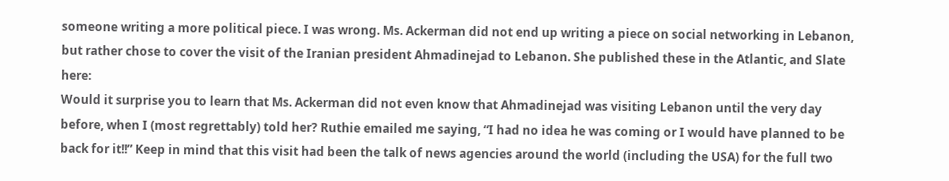someone writing a more political piece. I was wrong. Ms. Ackerman did not end up writing a piece on social networking in Lebanon, but rather chose to cover the visit of the Iranian president Ahmadinejad to Lebanon. She published these in the Atlantic, and Slate here:
Would it surprise you to learn that Ms. Ackerman did not even know that Ahmadinejad was visiting Lebanon until the very day before, when I (most regrettably) told her? Ruthie emailed me saying, “I had no idea he was coming or I would have planned to be back for it!!” Keep in mind that this visit had been the talk of news agencies around the world (including the USA) for the full two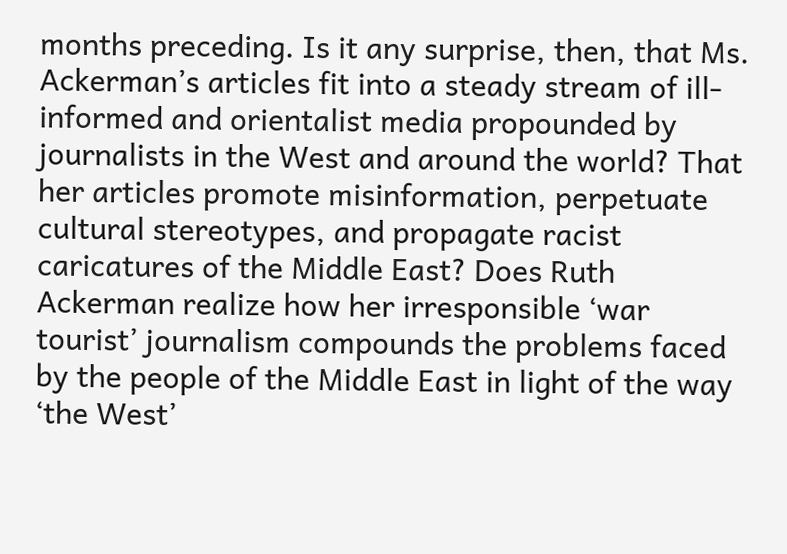months preceding. Is it any surprise, then, that Ms. Ackerman’s articles fit into a steady stream of ill-informed and orientalist media propounded by journalists in the West and around the world? That her articles promote misinformation, perpetuate cultural stereotypes, and propagate racist caricatures of the Middle East? Does Ruth Ackerman realize how her irresponsible ‘war tourist’ journalism compounds the problems faced by the people of the Middle East in light of the way ‘the West’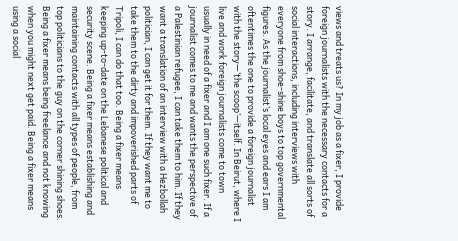views and treats us? In my job as a fixer, I provide foreign journalists with the necessary contacts for a story. I arrange, facilitate, and translate all sorts of social interactions, including interviews with everyone from shoe-shine boys to top governmental figures. As the journalist’s local eyes and ears I am oftentimes the one to provide a foreign journalist with the story—‘the scoop’—itself. In Beirut, where I live and work foreign journalists come to town usually in need of a fixer and I am one such fixer. If a journalist comes to me and wants the perspective of a Palestinian refugee, I can take them to him. If they want a translation of an interview with a Hezbollah politician, I can get it for them. If they want me to take them to the dirty and impoverished parts of Tripoli, I can do that too. Being a fixer means keeping up-to-date on the Lebanese political and security scene. Being a fixer means establishing and maintaining contacts with all types of people, from top politicians to the guy on the corner shining shoes. Being a fixer means being freelance and not knowing when you might next get paid. Being a fixer means using a social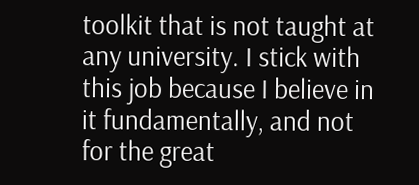toolkit that is not taught at any university. I stick with this job because I believe in it fundamentally, and not for the great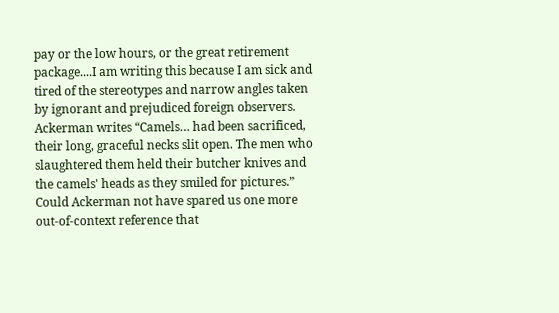pay or the low hours, or the great retirement package....I am writing this because I am sick and tired of the stereotypes and narrow angles taken by ignorant and prejudiced foreign observers. Ackerman writes “Camels… had been sacrificed, their long, graceful necks slit open. The men who slaughtered them held their butcher knives and the camels' heads as they smiled for pictures.” Could Ackerman not have spared us one more out-of-context reference that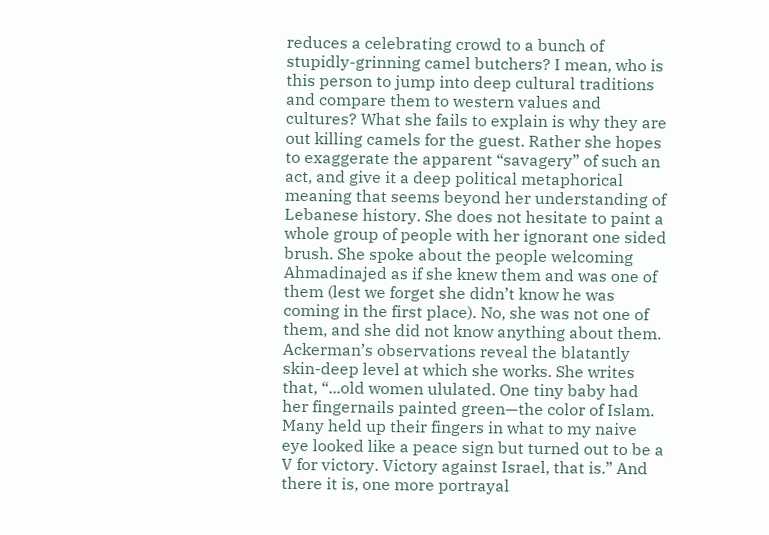reduces a celebrating crowd to a bunch of stupidly-grinning camel butchers? I mean, who is this person to jump into deep cultural traditions and compare them to western values and cultures? What she fails to explain is why they are out killing camels for the guest. Rather she hopes to exaggerate the apparent “savagery” of such an act, and give it a deep political metaphorical meaning that seems beyond her understanding of Lebanese history. She does not hesitate to paint a whole group of people with her ignorant one sided brush. She spoke about the people welcoming Ahmadinajed as if she knew them and was one of them (lest we forget she didn’t know he was coming in the first place). No, she was not one of them, and she did not know anything about them. Ackerman’s observations reveal the blatantly skin-deep level at which she works. She writes that, “...old women ululated. One tiny baby had her fingernails painted green—the color of Islam. Many held up their fingers in what to my naive eye looked like a peace sign but turned out to be a V for victory. Victory against Israel, that is.” And there it is, one more portrayal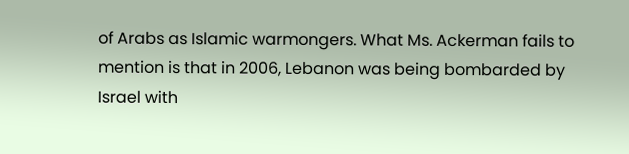of Arabs as Islamic warmongers. What Ms. Ackerman fails to mention is that in 2006, Lebanon was being bombarded by Israel with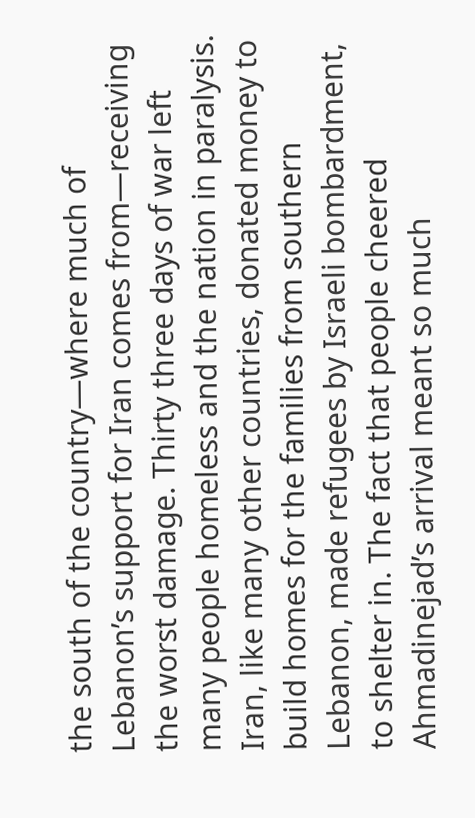the south of the country—where much of Lebanon’s support for Iran comes from—receiving the worst damage. Thirty three days of war left many people homeless and the nation in paralysis. Iran, like many other countries, donated money to build homes for the families from southern Lebanon, made refugees by Israeli bombardment, to shelter in. The fact that people cheered Ahmadinejad’s arrival meant so much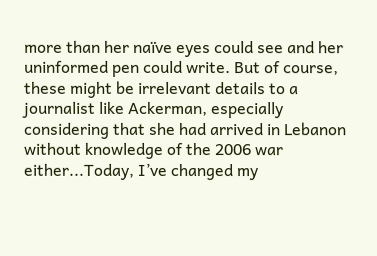more than her naïve eyes could see and her uninformed pen could write. But of course, these might be irrelevant details to a journalist like Ackerman, especially considering that she had arrived in Lebanon without knowledge of the 2006 war either...Today, I’ve changed my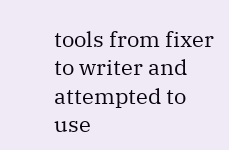tools from fixer to writer and attempted to use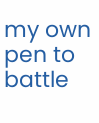my own pen to battle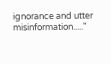ignorance and utter misinformation....."